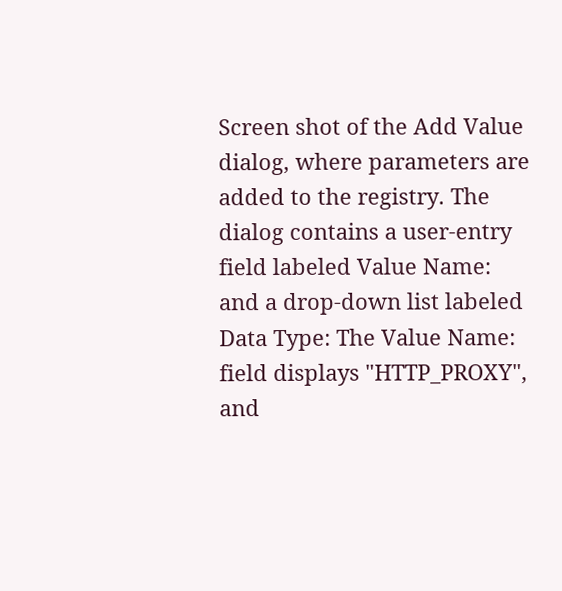Screen shot of the Add Value dialog, where parameters are added to the registry. The dialog contains a user-entry field labeled Value Name: and a drop-down list labeled Data Type: The Value Name: field displays "HTTP_PROXY", and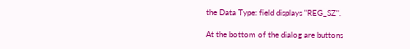the Data Type: field displays "REG_SZ".

At the bottom of the dialog are buttons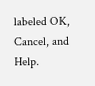labeled OK, Cancel, and Help.